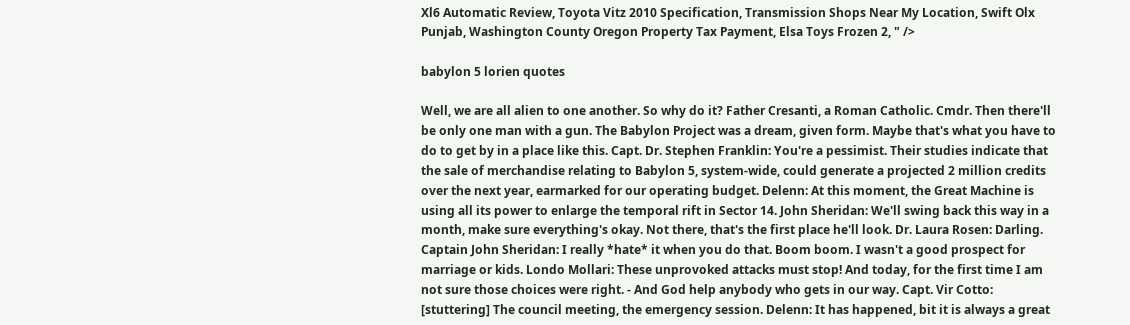Xl6 Automatic Review, Toyota Vitz 2010 Specification, Transmission Shops Near My Location, Swift Olx Punjab, Washington County Oregon Property Tax Payment, Elsa Toys Frozen 2, " />

babylon 5 lorien quotes

Well, we are all alien to one another. So why do it? Father Cresanti, a Roman Catholic. Cmdr. Then there'll be only one man with a gun. The Babylon Project was a dream, given form. Maybe that's what you have to do to get by in a place like this. Capt. Dr. Stephen Franklin: You're a pessimist. Their studies indicate that the sale of merchandise relating to Babylon 5, system-wide, could generate a projected 2 million credits over the next year, earmarked for our operating budget. Delenn: At this moment, the Great Machine is using all its power to enlarge the temporal rift in Sector 14. John Sheridan: We'll swing back this way in a month, make sure everything's okay. Not there, that's the first place he'll look. Dr. Laura Rosen: Darling. Captain John Sheridan: I really *hate* it when you do that. Boom boom. I wasn't a good prospect for marriage or kids. Londo Mollari: These unprovoked attacks must stop! And today, for the first time I am not sure those choices were right. - And God help anybody who gets in our way. Capt. Vir Cotto: [stuttering] The council meeting, the emergency session. Delenn: It has happened, bit it is always a great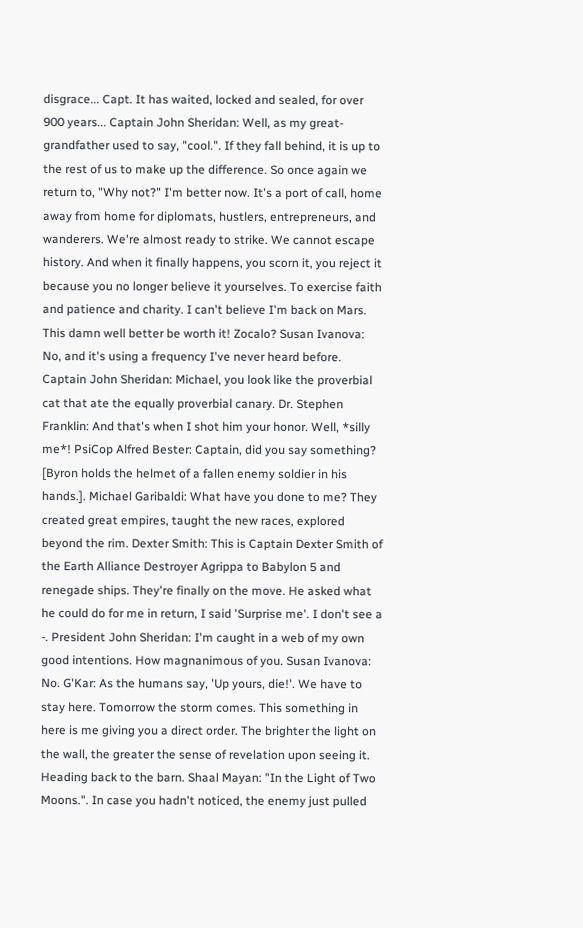disgrace... Capt. It has waited, locked and sealed, for over 900 years... Captain John Sheridan: Well, as my great-grandfather used to say, "cool.". If they fall behind, it is up to the rest of us to make up the difference. So once again we return to, "Why not?" I'm better now. It's a port of call, home away from home for diplomats, hustlers, entrepreneurs, and wanderers. We're almost ready to strike. We cannot escape history. And when it finally happens, you scorn it, you reject it because you no longer believe it yourselves. To exercise faith and patience and charity. I can't believe I'm back on Mars. This damn well better be worth it! Zocalo? Susan Ivanova: No, and it's using a frequency I've never heard before. Captain John Sheridan: Michael, you look like the proverbial cat that ate the equally proverbial canary. Dr. Stephen Franklin: And that's when I shot him your honor. Well, *silly me*! PsiCop Alfred Bester: Captain, did you say something? [Byron holds the helmet of a fallen enemy soldier in his hands.]. Michael Garibaldi: What have you done to me? They created great empires, taught the new races, explored beyond the rim. Dexter Smith: This is Captain Dexter Smith of the Earth Alliance Destroyer Agrippa to Babylon 5 and renegade ships. They're finally on the move. He asked what he could do for me in return, I said 'Surprise me'. I don't see a -. President John Sheridan: I'm caught in a web of my own good intentions. How magnanimous of you. Susan Ivanova: No. G'Kar: As the humans say, 'Up yours, die!'. We have to stay here. Tomorrow the storm comes. This something in here is me giving you a direct order. The brighter the light on the wall, the greater the sense of revelation upon seeing it. Heading back to the barn. Shaal Mayan: "In the Light of Two Moons.". In case you hadn't noticed, the enemy just pulled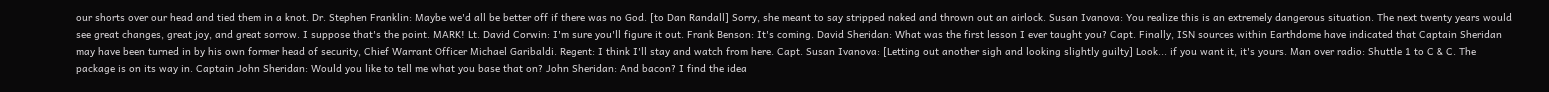our shorts over our head and tied them in a knot. Dr. Stephen Franklin: Maybe we'd all be better off if there was no God. [to Dan Randall] Sorry, she meant to say stripped naked and thrown out an airlock. Susan Ivanova: You realize this is an extremely dangerous situation. The next twenty years would see great changes, great joy, and great sorrow. I suppose that's the point. MARK! Lt. David Corwin: I'm sure you'll figure it out. Frank Benson: It's coming. David Sheridan: What was the first lesson I ever taught you? Capt. Finally, ISN sources within Earthdome have indicated that Captain Sheridan may have been turned in by his own former head of security, Chief Warrant Officer Michael Garibaldi. Regent: I think I'll stay and watch from here. Capt. Susan Ivanova: [Letting out another sigh and looking slightly guilty] Look... if you want it, it's yours. Man over radio: Shuttle 1 to C & C. The package is on its way in. Captain John Sheridan: Would you like to tell me what you base that on? John Sheridan: And bacon? I find the idea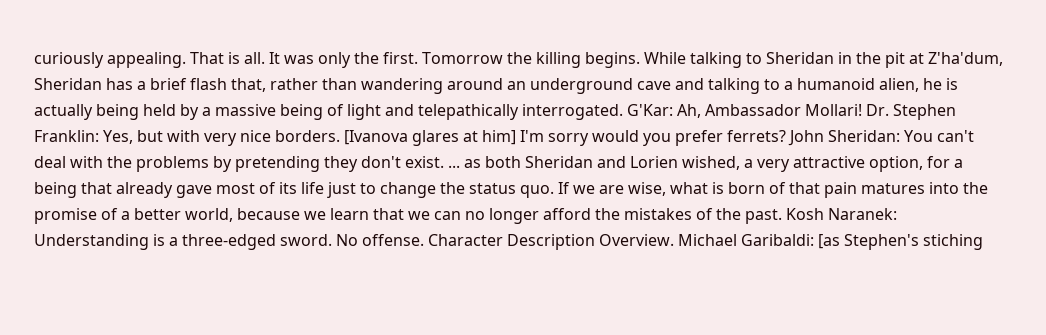curiously appealing. That is all. It was only the first. Tomorrow the killing begins. While talking to Sheridan in the pit at Z'ha'dum, Sheridan has a brief flash that, rather than wandering around an underground cave and talking to a humanoid alien, he is actually being held by a massive being of light and telepathically interrogated. G'Kar: Ah, Ambassador Mollari! Dr. Stephen Franklin: Yes, but with very nice borders. [Ivanova glares at him] I'm sorry would you prefer ferrets? John Sheridan: You can't deal with the problems by pretending they don't exist. ... as both Sheridan and Lorien wished, a very attractive option, for a being that already gave most of its life just to change the status quo. If we are wise, what is born of that pain matures into the promise of a better world, because we learn that we can no longer afford the mistakes of the past. Kosh Naranek: Understanding is a three-edged sword. No offense. Character Description Overview. Michael Garibaldi: [as Stephen's stiching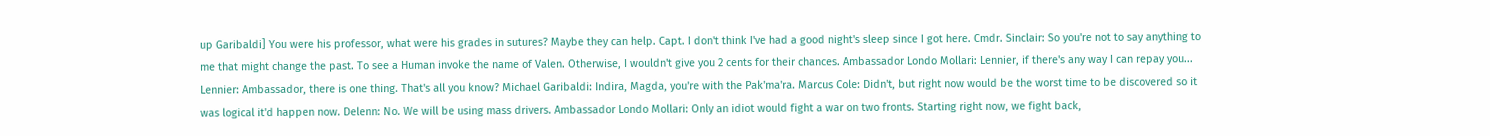up Garibaldi] You were his professor, what were his grades in sutures? Maybe they can help. Capt. I don't think I've had a good night's sleep since I got here. Cmdr. Sinclair: So you're not to say anything to me that might change the past. To see a Human invoke the name of Valen. Otherwise, I wouldn't give you 2 cents for their chances. Ambassador Londo Mollari: Lennier, if there's any way I can repay you... Lennier: Ambassador, there is one thing. That's all you know? Michael Garibaldi: Indira, Magda, you're with the Pak'ma'ra. Marcus Cole: Didn't, but right now would be the worst time to be discovered so it was logical it'd happen now. Delenn: No. We will be using mass drivers. Ambassador Londo Mollari: Only an idiot would fight a war on two fronts. Starting right now, we fight back,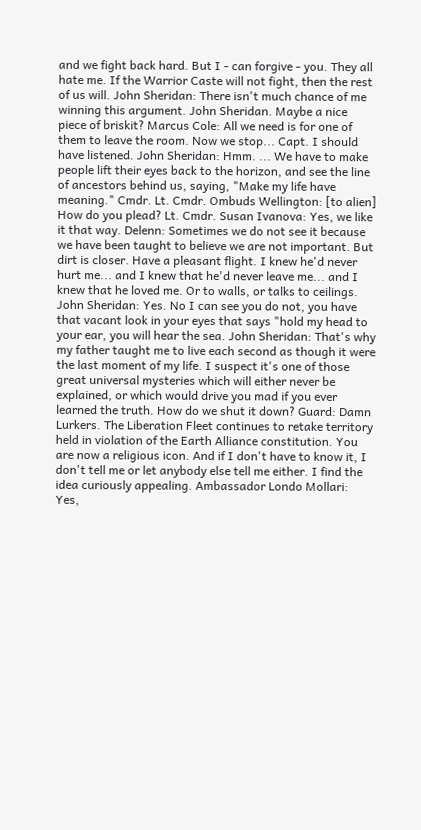and we fight back hard. But I - can forgive - you. They all hate me. If the Warrior Caste will not fight, then the rest of us will. John Sheridan: There isn't much chance of me winning this argument. John Sheridan. Maybe a nice piece of briskit? Marcus Cole: All we need is for one of them to leave the room. Now we stop... Capt. I should have listened. John Sheridan: Hmm. ... We have to make people lift their eyes back to the horizon, and see the line of ancestors behind us, saying, "Make my life have meaning." Cmdr. Lt. Cmdr. Ombuds Wellington: [to alien] How do you plead? Lt. Cmdr. Susan Ivanova: Yes, we like it that way. Delenn: Sometimes we do not see it because we have been taught to believe we are not important. But dirt is closer. Have a pleasant flight. I knew he'd never hurt me... and I knew that he'd never leave me... and I knew that he loved me. Or to walls, or talks to ceilings. John Sheridan: Yes. No I can see you do not, you have that vacant look in your eyes that says "hold my head to your ear, you will hear the sea. John Sheridan: That's why my father taught me to live each second as though it were the last moment of my life. I suspect it's one of those great universal mysteries which will either never be explained, or which would drive you mad if you ever learned the truth. How do we shut it down? Guard: Damn Lurkers. The Liberation Fleet continues to retake territory held in violation of the Earth Alliance constitution. You are now a religious icon. And if I don't have to know it, I don't tell me or let anybody else tell me either. I find the idea curiously appealing. Ambassador Londo Mollari: Yes,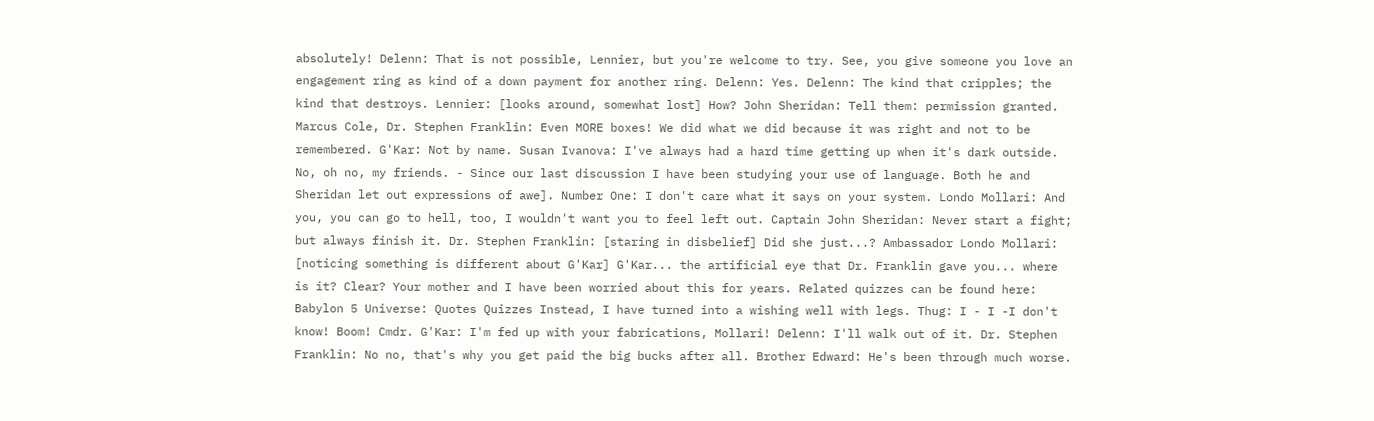absolutely! Delenn: That is not possible, Lennier, but you're welcome to try. See, you give someone you love an engagement ring as kind of a down payment for another ring. Delenn: Yes. Delenn: The kind that cripples; the kind that destroys. Lennier: [looks around, somewhat lost] How? John Sheridan: Tell them: permission granted. Marcus Cole, Dr. Stephen Franklin: Even MORE boxes! We did what we did because it was right and not to be remembered. G'Kar: Not by name. Susan Ivanova: I've always had a hard time getting up when it's dark outside. No, oh no, my friends. - Since our last discussion I have been studying your use of language. Both he and Sheridan let out expressions of awe]. Number One: I don't care what it says on your system. Londo Mollari: And you, you can go to hell, too, I wouldn't want you to feel left out. Captain John Sheridan: Never start a fight; but always finish it. Dr. Stephen Franklin: [staring in disbelief] Did she just...? Ambassador Londo Mollari: [noticing something is different about G'Kar] G'Kar... the artificial eye that Dr. Franklin gave you... where is it? Clear? Your mother and I have been worried about this for years. Related quizzes can be found here: Babylon 5 Universe: Quotes Quizzes Instead, I have turned into a wishing well with legs. Thug: I - I -I don't know! Boom! Cmdr. G'Kar: I'm fed up with your fabrications, Mollari! Delenn: I'll walk out of it. Dr. Stephen Franklin: No no, that's why you get paid the big bucks after all. Brother Edward: He's been through much worse.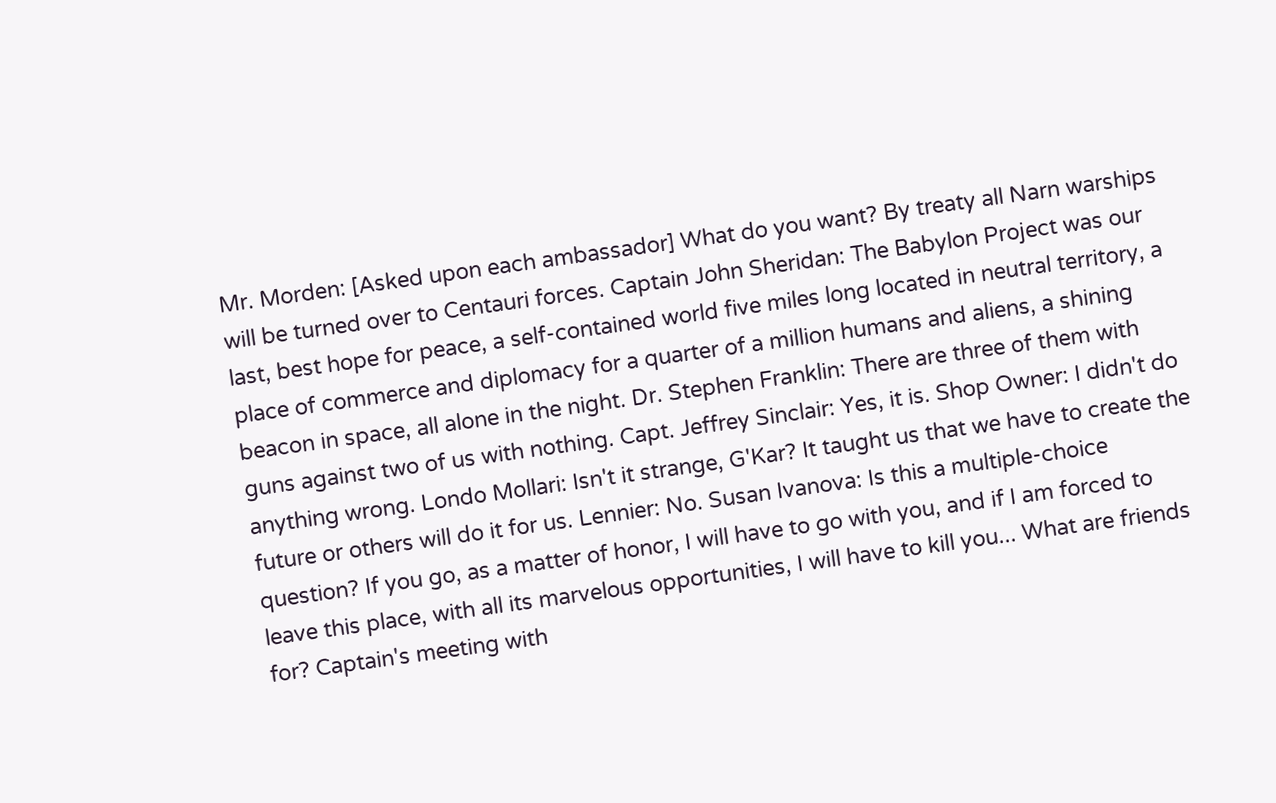Mr. Morden: [Asked upon each ambassador] What do you want? By treaty all Narn warships will be turned over to Centauri forces. Captain John Sheridan: The Babylon Project was our last, best hope for peace, a self-contained world five miles long located in neutral territory, a place of commerce and diplomacy for a quarter of a million humans and aliens, a shining beacon in space, all alone in the night. Dr. Stephen Franklin: There are three of them with guns against two of us with nothing. Capt. Jeffrey Sinclair: Yes, it is. Shop Owner: I didn't do anything wrong. Londo Mollari: Isn't it strange, G'Kar? It taught us that we have to create the future or others will do it for us. Lennier: No. Susan Ivanova: Is this a multiple-choice question? If you go, as a matter of honor, I will have to go with you, and if I am forced to leave this place, with all its marvelous opportunities, I will have to kill you... What are friends for? Captain's meeting with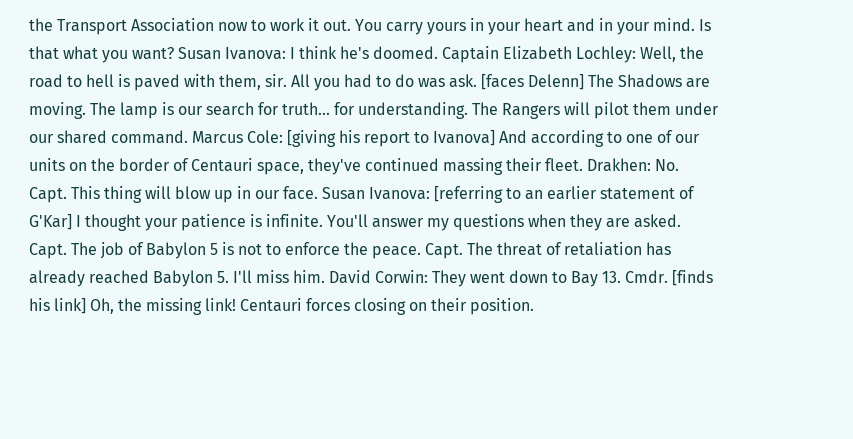the Transport Association now to work it out. You carry yours in your heart and in your mind. Is that what you want? Susan Ivanova: I think he's doomed. Captain Elizabeth Lochley: Well, the road to hell is paved with them, sir. All you had to do was ask. [faces Delenn] The Shadows are moving. The lamp is our search for truth... for understanding. The Rangers will pilot them under our shared command. Marcus Cole: [giving his report to Ivanova] And according to one of our units on the border of Centauri space, they've continued massing their fleet. Drakhen: No. Capt. This thing will blow up in our face. Susan Ivanova: [referring to an earlier statement of G'Kar] I thought your patience is infinite. You'll answer my questions when they are asked. Capt. The job of Babylon 5 is not to enforce the peace. Capt. The threat of retaliation has already reached Babylon 5. I'll miss him. David Corwin: They went down to Bay 13. Cmdr. [finds his link] Oh, the missing link! Centauri forces closing on their position.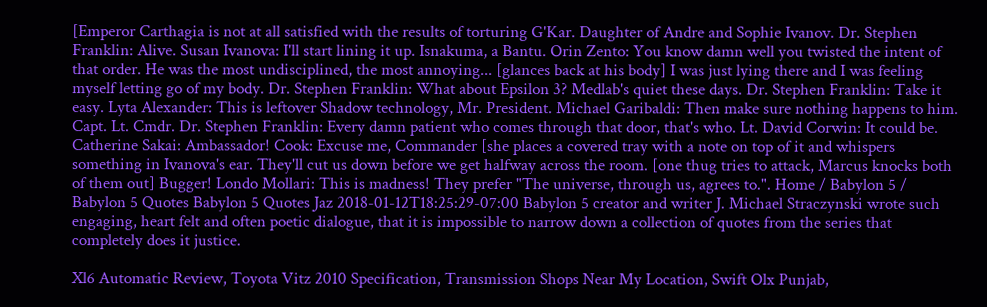[Emperor Carthagia is not at all satisfied with the results of torturing G'Kar. Daughter of Andre and Sophie Ivanov. Dr. Stephen Franklin: Alive. Susan Ivanova: I'll start lining it up. Isnakuma, a Bantu. Orin Zento: You know damn well you twisted the intent of that order. He was the most undisciplined, the most annoying... [glances back at his body] I was just lying there and I was feeling myself letting go of my body. Dr. Stephen Franklin: What about Epsilon 3? Medlab's quiet these days. Dr. Stephen Franklin: Take it easy. Lyta Alexander: This is leftover Shadow technology, Mr. President. Michael Garibaldi: Then make sure nothing happens to him. Capt. Lt. Cmdr. Dr. Stephen Franklin: Every damn patient who comes through that door, that's who. Lt. David Corwin: It could be. Catherine Sakai: Ambassador! Cook: Excuse me, Commander [she places a covered tray with a note on top of it and whispers something in Ivanova's ear. They'll cut us down before we get halfway across the room. [one thug tries to attack, Marcus knocks both of them out] Bugger! Londo Mollari: This is madness! They prefer "The universe, through us, agrees to.". Home / Babylon 5 / Babylon 5 Quotes Babylon 5 Quotes Jaz 2018-01-12T18:25:29-07:00 Babylon 5 creator and writer J. Michael Straczynski wrote such engaging, heart felt and often poetic dialogue, that it is impossible to narrow down a collection of quotes from the series that completely does it justice.

Xl6 Automatic Review, Toyota Vitz 2010 Specification, Transmission Shops Near My Location, Swift Olx Punjab,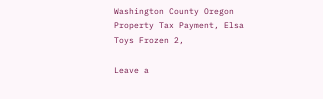Washington County Oregon Property Tax Payment, Elsa Toys Frozen 2,

Leave a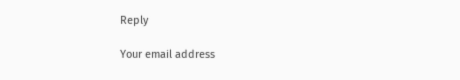Reply

Your email address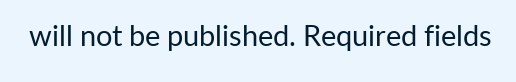will not be published. Required fields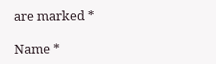are marked *

Name *